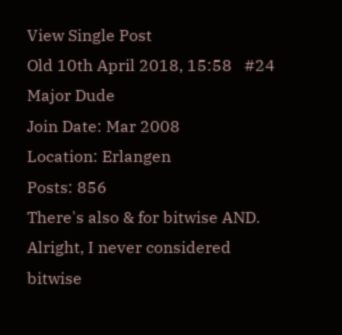View Single Post
Old 10th April 2018, 15:58   #24
Major Dude
Join Date: Mar 2008
Location: Erlangen
Posts: 856
There's also & for bitwise AND.
Alright, I never considered bitwise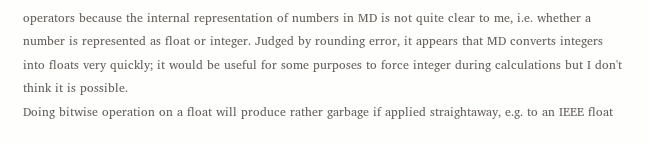operators because the internal representation of numbers in MD is not quite clear to me, i.e. whether a number is represented as float or integer. Judged by rounding error, it appears that MD converts integers into floats very quickly; it would be useful for some purposes to force integer during calculations but I don't think it is possible.
Doing bitwise operation on a float will produce rather garbage if applied straightaway, e.g. to an IEEE float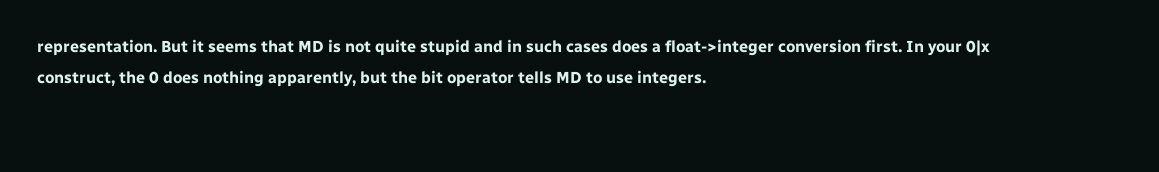representation. But it seems that MD is not quite stupid and in such cases does a float->integer conversion first. In your 0|x construct, the 0 does nothing apparently, but the bit operator tells MD to use integers.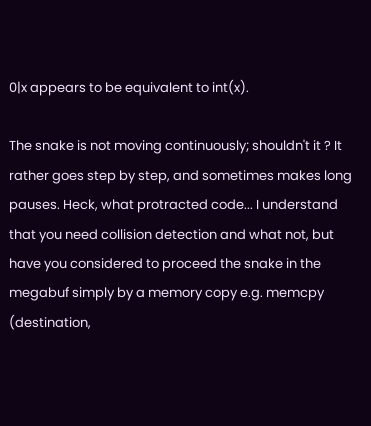0|x appears to be equivalent to int(x).

The snake is not moving continuously; shouldn't it ? It rather goes step by step, and sometimes makes long pauses. Heck, what protracted code... I understand that you need collision detection and what not, but have you considered to proceed the snake in the megabuf simply by a memory copy e.g. memcpy (destination,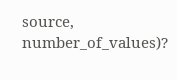source, number_of_values)?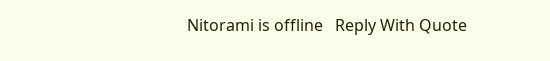Nitorami is offline   Reply With Quote